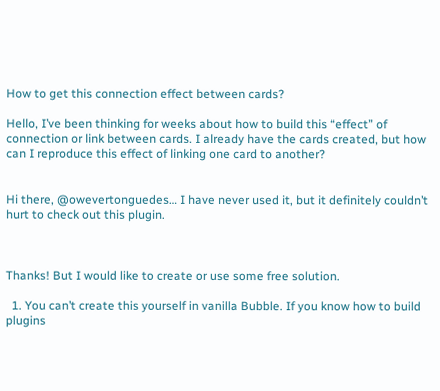How to get this connection effect between cards?

Hello, I’ve been thinking for weeks about how to build this “effect” of connection or link between cards. I already have the cards created, but how can I reproduce this effect of linking one card to another?


Hi there, @owevertonguedes… I have never used it, but it definitely couldn’t hurt to check out this plugin.



Thanks! But I would like to create or use some free solution.

  1. You can’t create this yourself in vanilla Bubble. If you know how to build plugins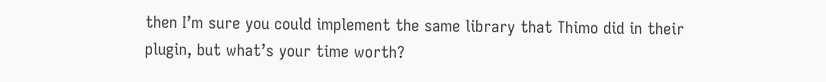then I’m sure you could implement the same library that Thimo did in their plugin, but what’s your time worth?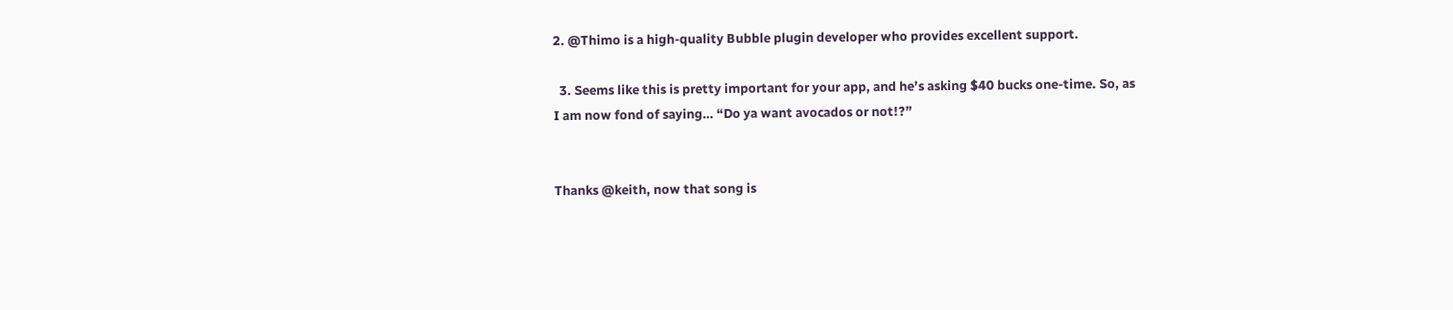2. @Thimo is a high-quality Bubble plugin developer who provides excellent support.

  3. Seems like this is pretty important for your app, and he’s asking $40 bucks one-time. So, as I am now fond of saying… “Do ya want avocados or not!?”


Thanks @keith, now that song is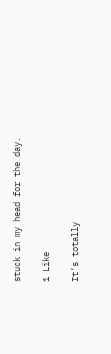stuck in my head for the day.

1 Like

It’s totally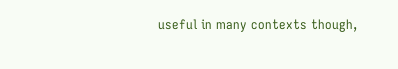useful in many contexts though,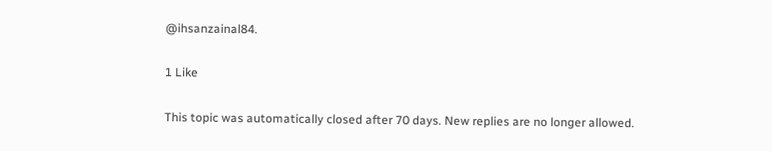@ihsanzainal84.

1 Like

This topic was automatically closed after 70 days. New replies are no longer allowed.